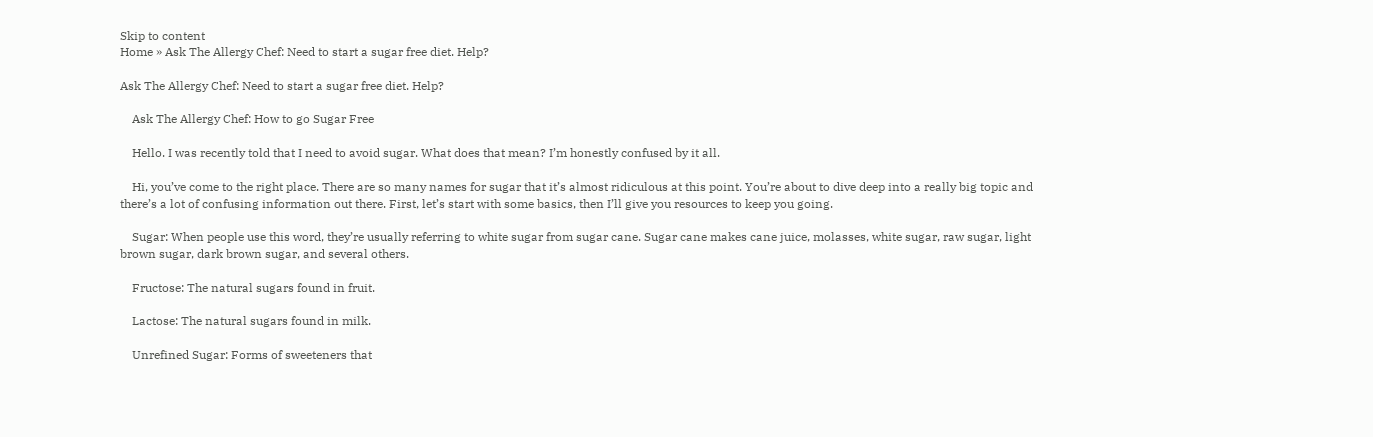Skip to content
Home » Ask The Allergy Chef: Need to start a sugar free diet. Help?

Ask The Allergy Chef: Need to start a sugar free diet. Help?

    Ask The Allergy Chef: How to go Sugar Free

    Hello. I was recently told that I need to avoid sugar. What does that mean? I’m honestly confused by it all.

    Hi, you’ve come to the right place. There are so many names for sugar that it’s almost ridiculous at this point. You’re about to dive deep into a really big topic and there’s a lot of confusing information out there. First, let’s start with some basics, then I’ll give you resources to keep you going.

    Sugar: When people use this word, they’re usually referring to white sugar from sugar cane. Sugar cane makes cane juice, molasses, white sugar, raw sugar, light brown sugar, dark brown sugar, and several others.

    Fructose: The natural sugars found in fruit.

    Lactose: The natural sugars found in milk.

    Unrefined Sugar: Forms of sweeteners that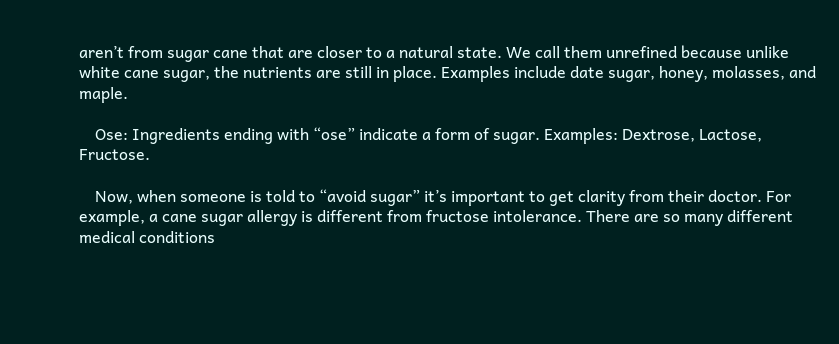aren’t from sugar cane that are closer to a natural state. We call them unrefined because unlike white cane sugar, the nutrients are still in place. Examples include date sugar, honey, molasses, and maple.

    Ose: Ingredients ending with “ose” indicate a form of sugar. Examples: Dextrose, Lactose, Fructose.

    Now, when someone is told to “avoid sugar” it’s important to get clarity from their doctor. For example, a cane sugar allergy is different from fructose intolerance. There are so many different medical conditions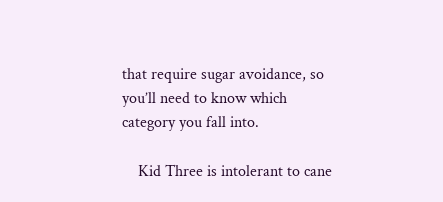that require sugar avoidance, so you’ll need to know which category you fall into.

    Kid Three is intolerant to cane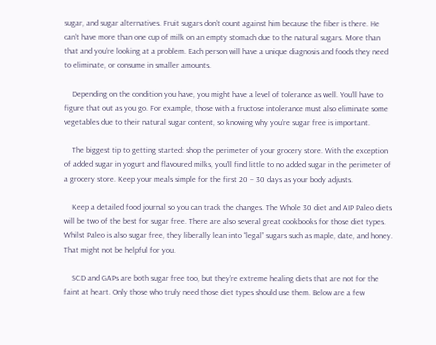sugar, and sugar alternatives. Fruit sugars don’t count against him because the fiber is there. He can’t have more than one cup of milk on an empty stomach due to the natural sugars. More than that and you’re looking at a problem. Each person will have a unique diagnosis and foods they need to eliminate, or consume in smaller amounts.

    Depending on the condition you have, you might have a level of tolerance as well. You’ll have to figure that out as you go. For example, those with a fructose intolerance must also eliminate some vegetables due to their natural sugar content, so knowing why you’re sugar free is important.

    The biggest tip to getting started: shop the perimeter of your grocery store. With the exception of added sugar in yogurt and flavoured milks, you’ll find little to no added sugar in the perimeter of a grocery store. Keep your meals simple for the first 20 – 30 days as your body adjusts.

    Keep a detailed food journal so you can track the changes. The Whole 30 diet and AIP Paleo diets will be two of the best for sugar free. There are also several great cookbooks for those diet types. Whilst Paleo is also sugar free, they liberally lean into “legal” sugars such as maple, date, and honey. That might not be helpful for you.

    SCD and GAPs are both sugar free too, but they’re extreme healing diets that are not for the faint at heart. Only those who truly need those diet types should use them. Below are a few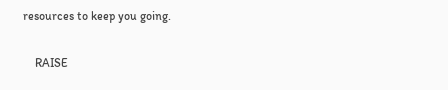resources to keep you going.

    RAISE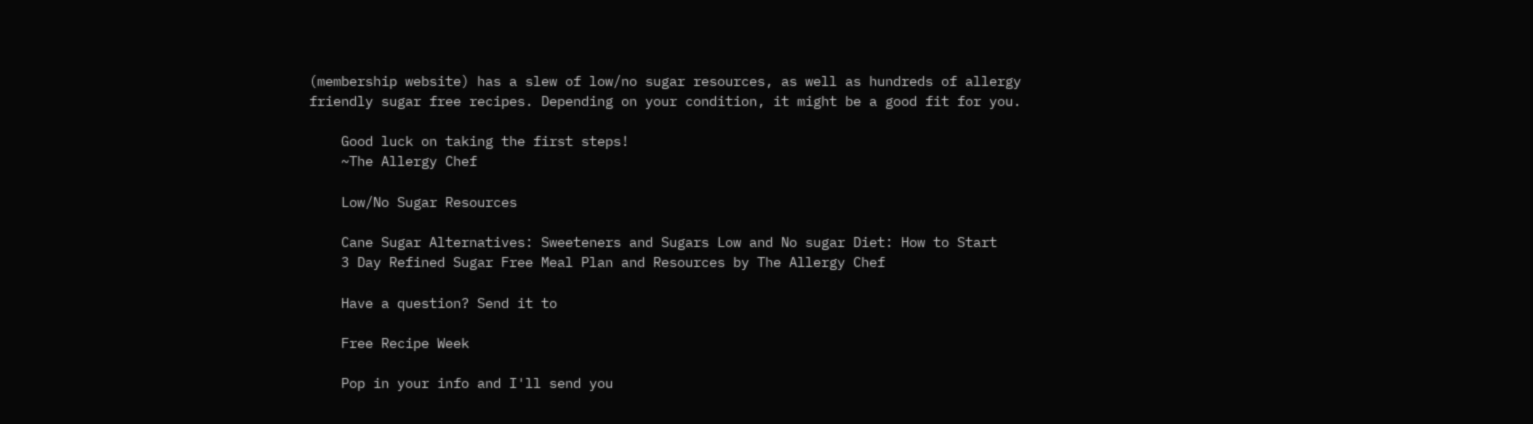(membership website) has a slew of low/no sugar resources, as well as hundreds of allergy friendly sugar free recipes. Depending on your condition, it might be a good fit for you.

    Good luck on taking the first steps!
    ~The Allergy Chef

    Low/No Sugar Resources

    Cane Sugar Alternatives: Sweeteners and Sugars Low and No sugar Diet: How to Start
    3 Day Refined Sugar Free Meal Plan and Resources by The Allergy Chef

    Have a question? Send it to

    Free Recipe Week

    Pop in your info and I'll send you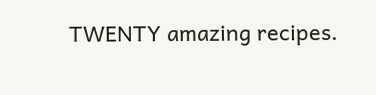TWENTY amazing recipes.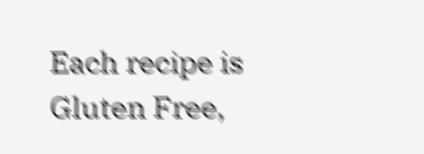Each recipe is Gluten Free,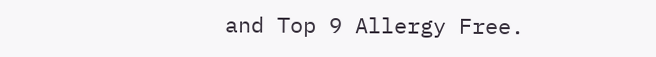and Top 9 Allergy Free.